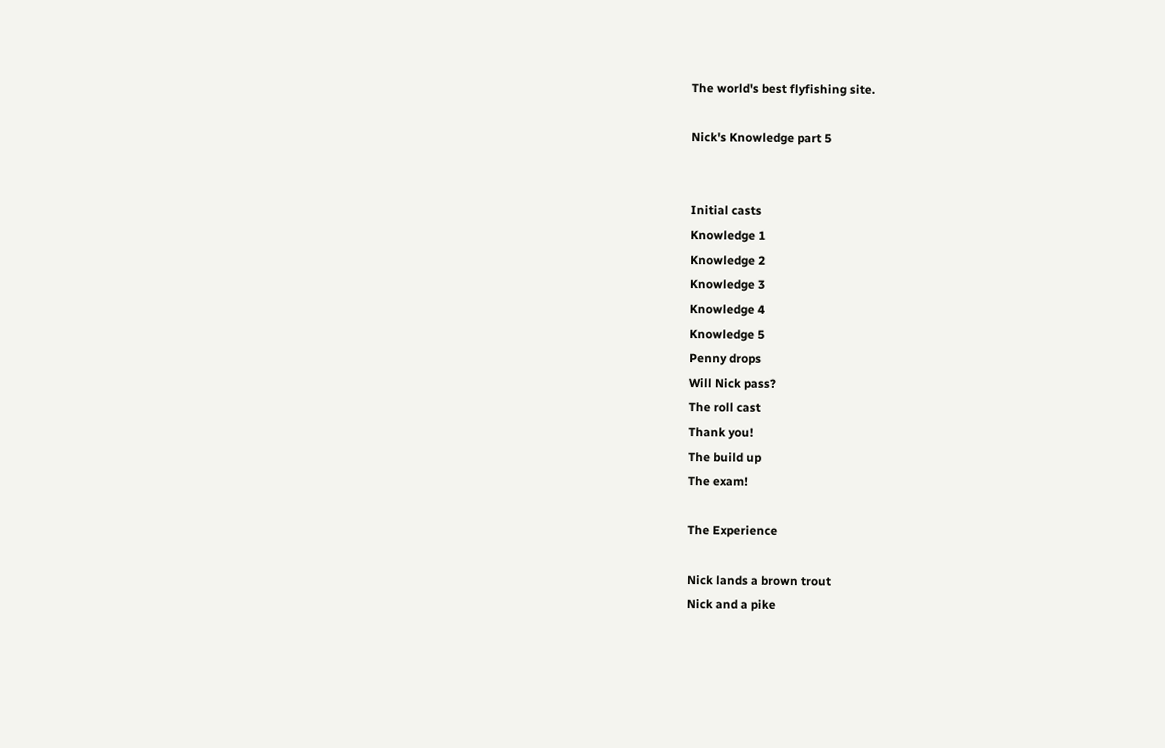The world's best flyfishing site.

Nick's Knowledge part 5


Initial casts
Knowledge 1
Knowledge 2
Knowledge 3
Knowledge 4
Knowledge 5
Penny drops
Will Nick pass?
The roll cast
Thank you!
The build up
The exam!

The Experience

Nick lands a brown trout
Nick and a pike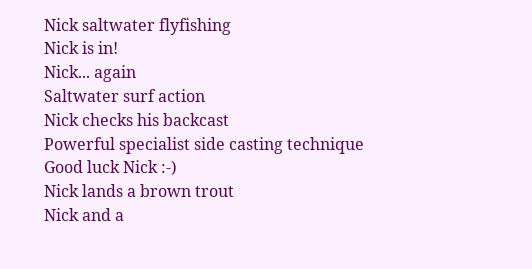Nick saltwater flyfishing
Nick is in!
Nick... again
Saltwater surf action
Nick checks his backcast
Powerful specialist side casting technique
Good luck Nick :-)
Nick lands a brown trout
Nick and a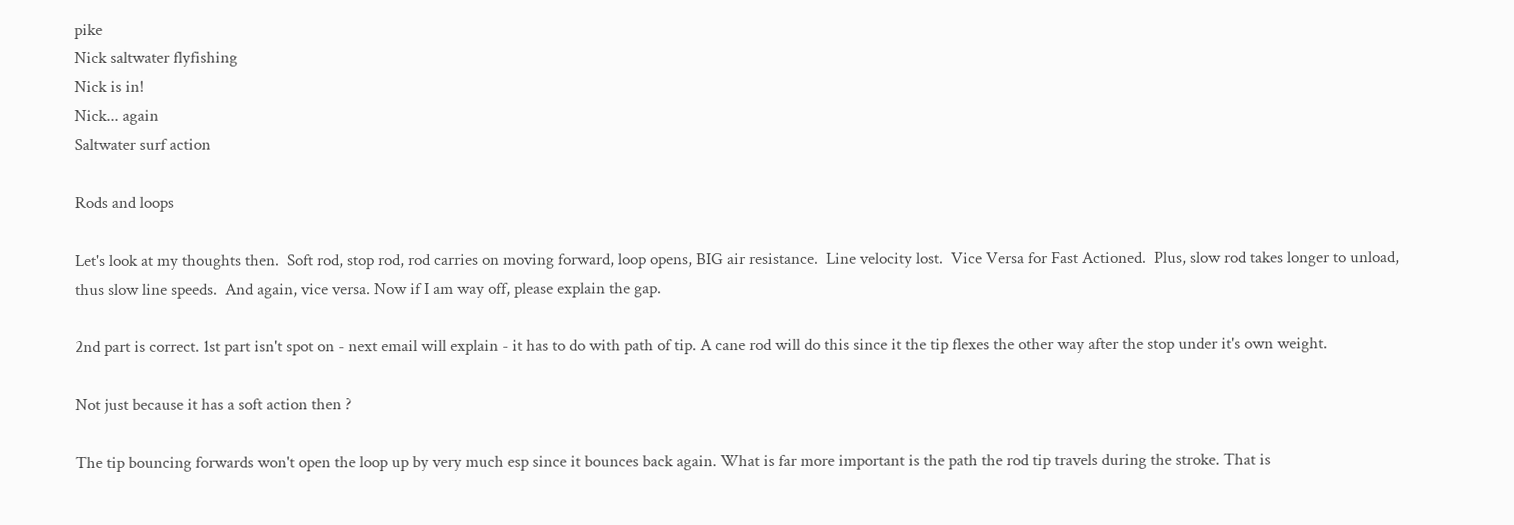pike
Nick saltwater flyfishing
Nick is in!
Nick... again
Saltwater surf action

Rods and loops

Let's look at my thoughts then.  Soft rod, stop rod, rod carries on moving forward, loop opens, BIG air resistance.  Line velocity lost.  Vice Versa for Fast Actioned.  Plus, slow rod takes longer to unload, thus slow line speeds.  And again, vice versa. Now if I am way off, please explain the gap.

2nd part is correct. 1st part isn't spot on - next email will explain - it has to do with path of tip. A cane rod will do this since it the tip flexes the other way after the stop under it's own weight.

Not just because it has a soft action then ?

The tip bouncing forwards won't open the loop up by very much esp since it bounces back again. What is far more important is the path the rod tip travels during the stroke. That is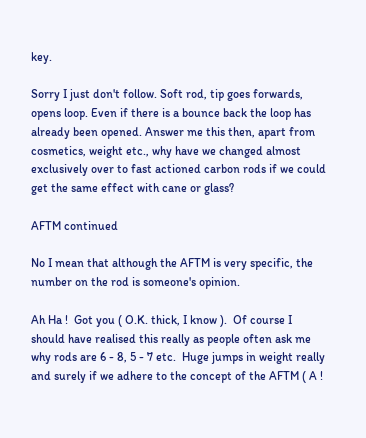key.

Sorry I just don't follow. Soft rod, tip goes forwards, opens loop. Even if there is a bounce back the loop has already been opened. Answer me this then, apart from cosmetics, weight etc., why have we changed almost exclusively over to fast actioned carbon rods if we could get the same effect with cane or glass?

AFTM continued

No I mean that although the AFTM is very specific, the number on the rod is someone's opinion.

Ah Ha !  Got you ( O.K. thick, I know ).  Of course I should have realised this really as people often ask me why rods are 6 - 8, 5 - 7 etc.  Huge jumps in weight really and surely if we adhere to the concept of the AFTM ( A !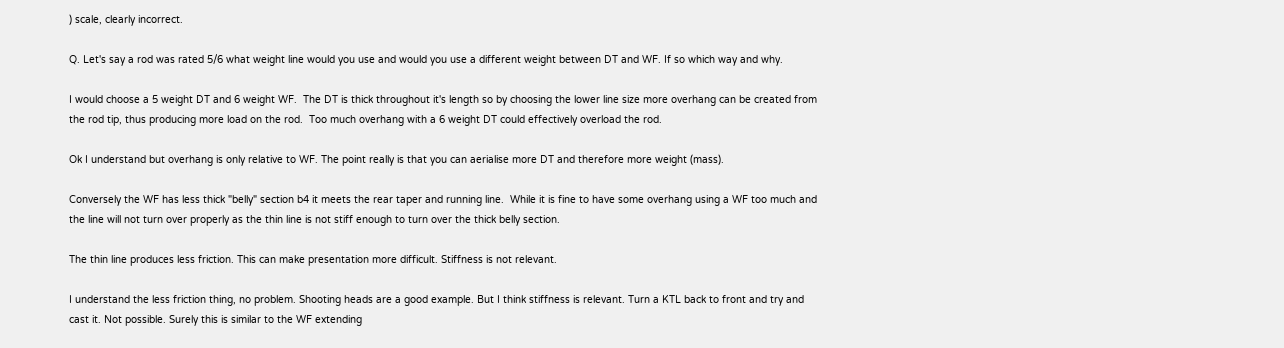) scale, clearly incorrect.

Q. Let's say a rod was rated 5/6 what weight line would you use and would you use a different weight between DT and WF. If so which way and why.

I would choose a 5 weight DT and 6 weight WF.  The DT is thick throughout it's length so by choosing the lower line size more overhang can be created from the rod tip, thus producing more load on the rod.  Too much overhang with a 6 weight DT could effectively overload the rod.

Ok I understand but overhang is only relative to WF. The point really is that you can aerialise more DT and therefore more weight (mass).

Conversely the WF has less thick "belly" section b4 it meets the rear taper and running line.  While it is fine to have some overhang using a WF too much and the line will not turn over properly as the thin line is not stiff enough to turn over the thick belly section.

The thin line produces less friction. This can make presentation more difficult. Stiffness is not relevant.

I understand the less friction thing, no problem. Shooting heads are a good example. But I think stiffness is relevant. Turn a KTL back to front and try and cast it. Not possible. Surely this is similar to the WF extending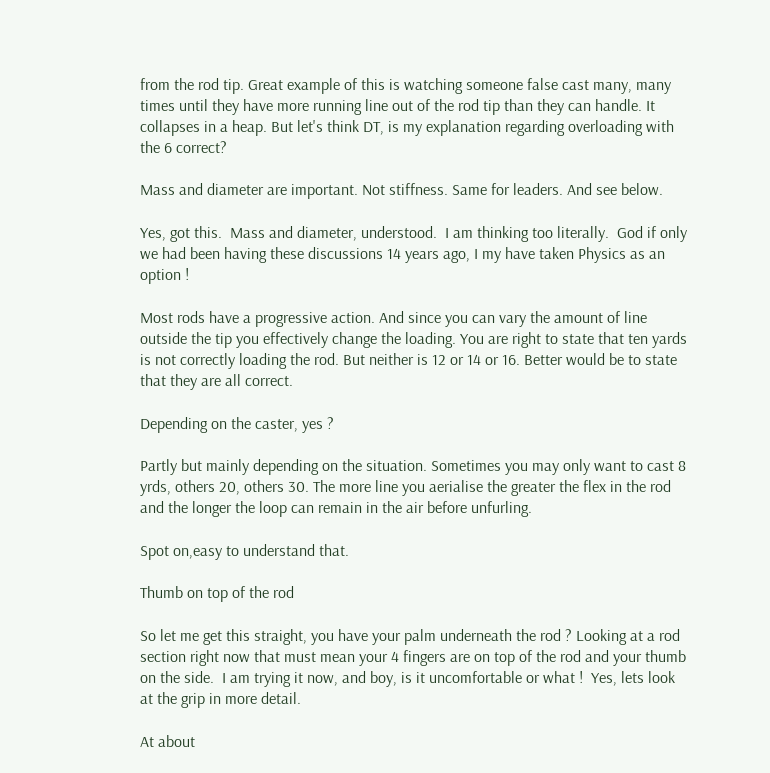from the rod tip. Great example of this is watching someone false cast many, many times until they have more running line out of the rod tip than they can handle. It collapses in a heap. But let's think DT, is my explanation regarding overloading with the 6 correct?

Mass and diameter are important. Not stiffness. Same for leaders. And see below.

Yes, got this.  Mass and diameter, understood.  I am thinking too literally.  God if only we had been having these discussions 14 years ago, I my have taken Physics as an option !

Most rods have a progressive action. And since you can vary the amount of line outside the tip you effectively change the loading. You are right to state that ten yards is not correctly loading the rod. But neither is 12 or 14 or 16. Better would be to state that they are all correct.

Depending on the caster, yes ?

Partly but mainly depending on the situation. Sometimes you may only want to cast 8 yrds, others 20, others 30. The more line you aerialise the greater the flex in the rod and the longer the loop can remain in the air before unfurling.

Spot on,easy to understand that.

Thumb on top of the rod

So let me get this straight, you have your palm underneath the rod ? Looking at a rod section right now that must mean your 4 fingers are on top of the rod and your thumb on the side.  I am trying it now, and boy, is it uncomfortable or what !  Yes, lets look at the grip in more detail.

At about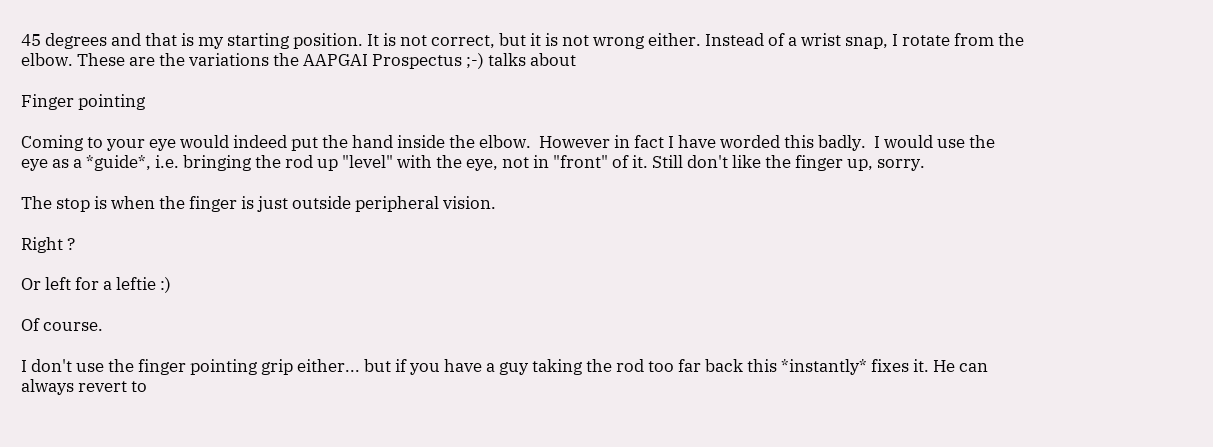45 degrees and that is my starting position. It is not correct, but it is not wrong either. Instead of a wrist snap, I rotate from the elbow. These are the variations the AAPGAI Prospectus ;-) talks about

Finger pointing

Coming to your eye would indeed put the hand inside the elbow.  However in fact I have worded this badly.  I would use the eye as a *guide*, i.e. bringing the rod up "level" with the eye, not in "front" of it. Still don't like the finger up, sorry.

The stop is when the finger is just outside peripheral vision.

Right ?

Or left for a leftie :)

Of course.

I don't use the finger pointing grip either... but if you have a guy taking the rod too far back this *instantly* fixes it. He can always revert to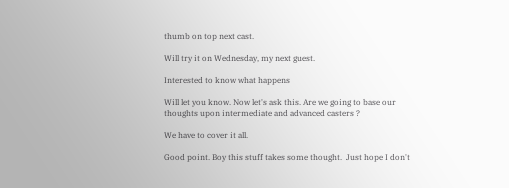thumb on top next cast.

Will try it on Wednesday, my next guest.

Interested to know what happens

Will let you know. Now let's ask this. Are we going to base our thoughts upon intermediate and advanced casters ?

We have to cover it all.

Good point. Boy this stuff takes some thought.  Just hope I don't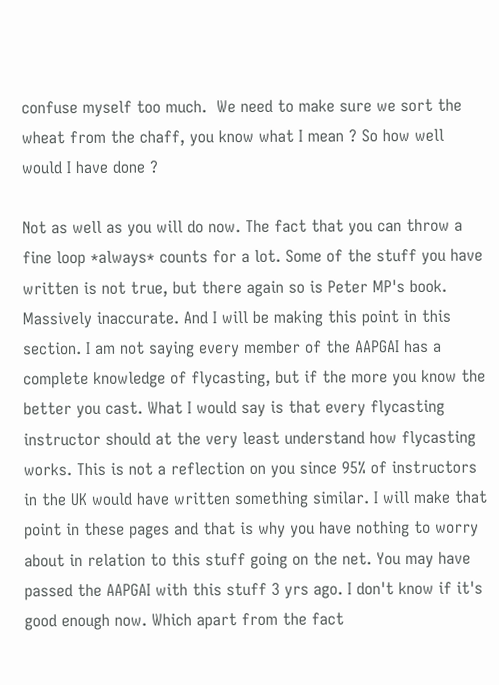confuse myself too much.  We need to make sure we sort the wheat from the chaff, you know what I mean ? So how well would I have done ?

Not as well as you will do now. The fact that you can throw a  fine loop *always* counts for a lot. Some of the stuff you have written is not true, but there again so is Peter MP's book. Massively inaccurate. And I will be making this point in this section. I am not saying every member of the AAPGAI has a complete knowledge of flycasting, but if the more you know the better you cast. What I would say is that every flycasting instructor should at the very least understand how flycasting works. This is not a reflection on you since 95% of instructors in the UK would have written something similar. I will make that point in these pages and that is why you have nothing to worry about in relation to this stuff going on the net. You may have passed the AAPGAI with this stuff 3 yrs ago. I don't know if it's good enough now. Which apart from the fact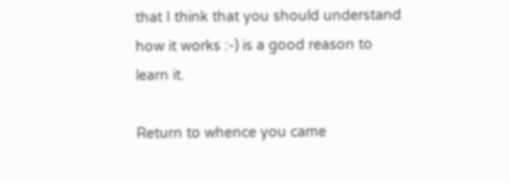that I think that you should understand how it works :-) is a good reason to learn it.

Return to whence you came